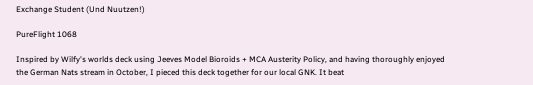Exchange Student (Und Nuutzen!)

PureFlight 1068

Inspired by Wilfy's worlds deck using Jeeves Model Bioroids + MCA Austerity Policy, and having thoroughly enjoyed the German Nats stream in October, I pieced this deck together for our local GNK. It beat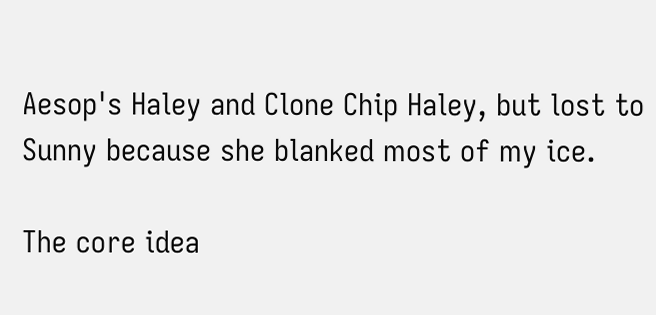Aesop's Haley and Clone Chip Haley, but lost to Sunny because she blanked most of my ice.

The core idea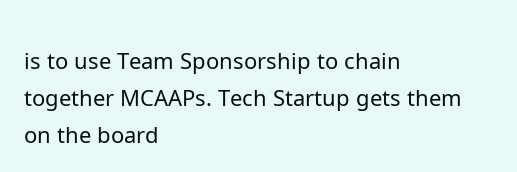is to use Team Sponsorship to chain together MCAAPs. Tech Startup gets them on the board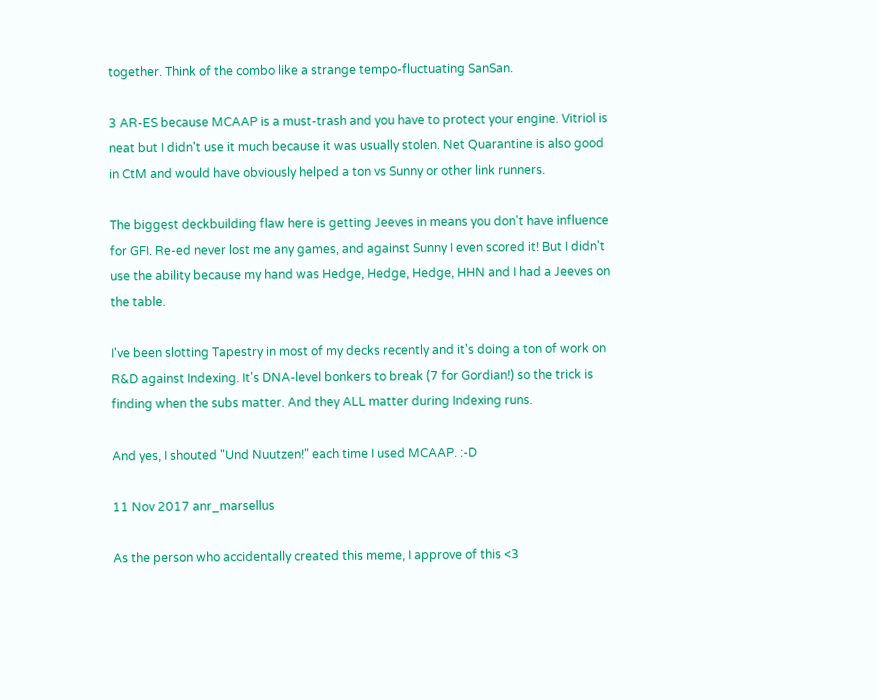together. Think of the combo like a strange tempo-fluctuating SanSan.

3 AR-ES because MCAAP is a must-trash and you have to protect your engine. Vitriol is neat but I didn't use it much because it was usually stolen. Net Quarantine is also good in CtM and would have obviously helped a ton vs Sunny or other link runners.

The biggest deckbuilding flaw here is getting Jeeves in means you don't have influence for GFI. Re-ed never lost me any games, and against Sunny I even scored it! But I didn't use the ability because my hand was Hedge, Hedge, Hedge, HHN and I had a Jeeves on the table.

I've been slotting Tapestry in most of my decks recently and it's doing a ton of work on R&D against Indexing. It's DNA-level bonkers to break (7 for Gordian!) so the trick is finding when the subs matter. And they ALL matter during Indexing runs.

And yes, I shouted "Und Nuutzen!" each time I used MCAAP. :-D

11 Nov 2017 anr_marsellus

As the person who accidentally created this meme, I approve of this <3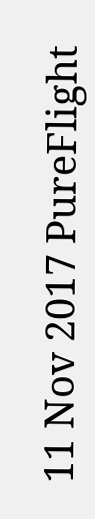11 Nov 2017 PureFlight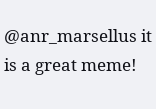@anr_marsellus it is a great meme!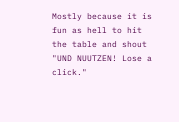Mostly because it is fun as hell to hit the table and shout "UND NUUTZEN! Lose a click."